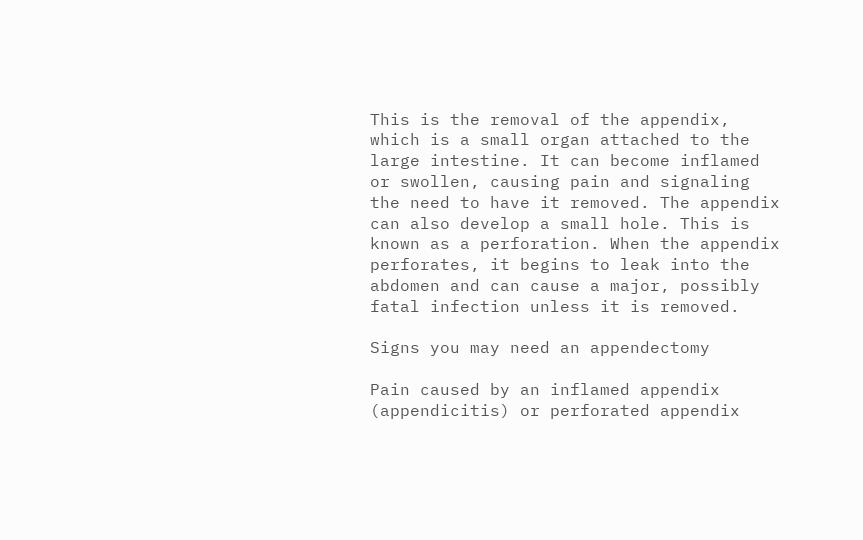This is the removal of the appendix, which is a small organ attached to the large intestine. It can become inflamed or swollen, causing pain and signaling the need to have it removed. The appendix can also develop a small hole. This is known as a perforation. When the appendix perforates, it begins to leak into the abdomen and can cause a major, possibly fatal infection unless it is removed.

Signs you may need an appendectomy

Pain caused by an inflamed appendix (appendicitis) or perforated appendix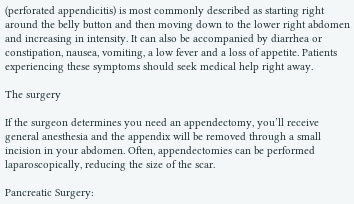(perforated appendicitis) is most commonly described as starting right around the belly button and then moving down to the lower right abdomen and increasing in intensity. It can also be accompanied by diarrhea or constipation, nausea, vomiting, a low fever and a loss of appetite. Patients experiencing these symptoms should seek medical help right away.

The surgery

If the surgeon determines you need an appendectomy, you’ll receive general anesthesia and the appendix will be removed through a small incision in your abdomen. Often, appendectomies can be performed laparoscopically, reducing the size of the scar.

Pancreatic Surgery: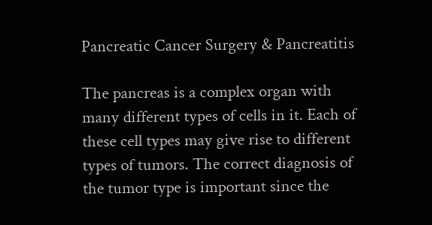Pancreatic Cancer Surgery & Pancreatitis

The pancreas is a complex organ with many different types of cells in it. Each of these cell types may give rise to different types of tumors. The correct diagnosis of the tumor type is important since the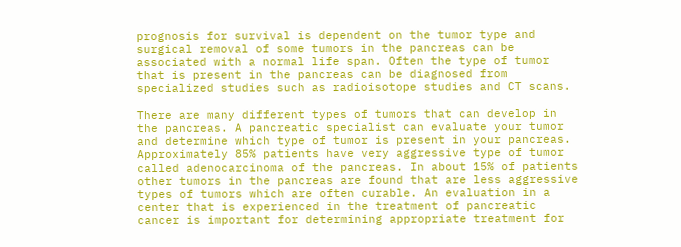prognosis for survival is dependent on the tumor type and surgical removal of some tumors in the pancreas can be associated with a normal life span. Often the type of tumor that is present in the pancreas can be diagnosed from specialized studies such as radioisotope studies and CT scans.

There are many different types of tumors that can develop in the pancreas. A pancreatic specialist can evaluate your tumor and determine which type of tumor is present in your pancreas. Approximately 85% patients have very aggressive type of tumor called adenocarcinoma of the pancreas. In about 15% of patients other tumors in the pancreas are found that are less aggressive types of tumors which are often curable. An evaluation in a center that is experienced in the treatment of pancreatic cancer is important for determining appropriate treatment for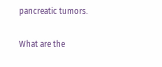pancreatic tumors.

What are the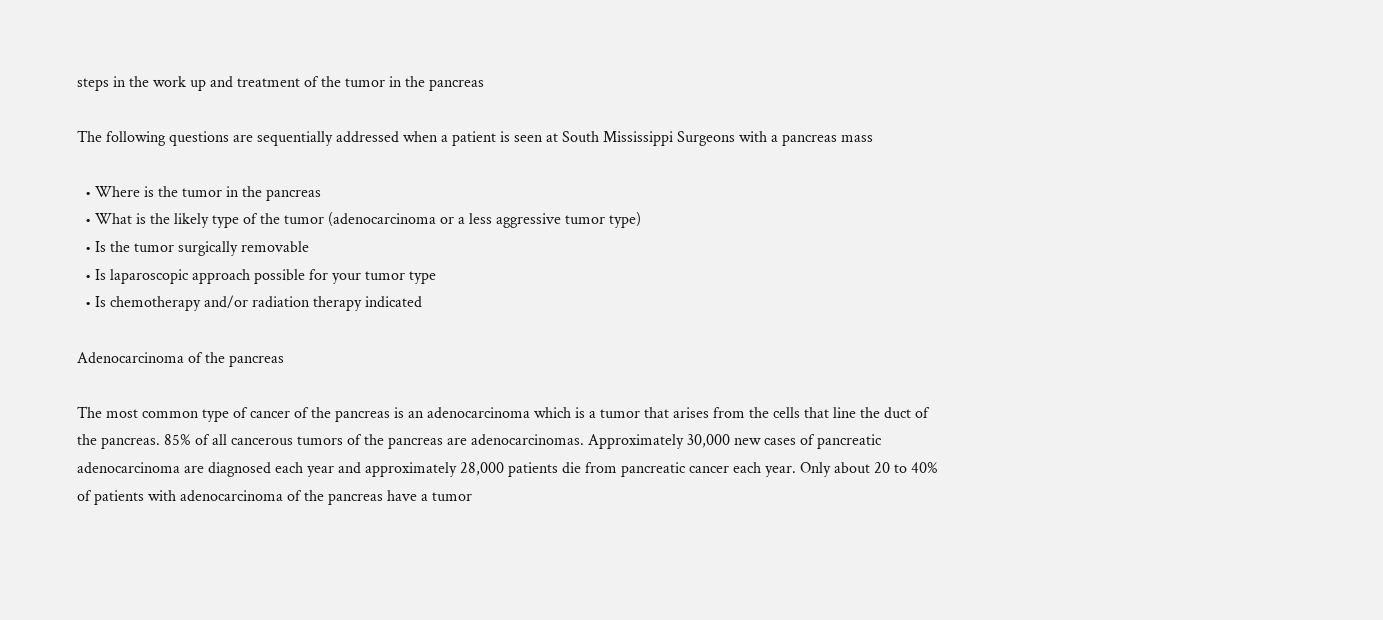steps in the work up and treatment of the tumor in the pancreas

The following questions are sequentially addressed when a patient is seen at South Mississippi Surgeons with a pancreas mass

  • Where is the tumor in the pancreas
  • What is the likely type of the tumor (adenocarcinoma or a less aggressive tumor type)
  • Is the tumor surgically removable
  • Is laparoscopic approach possible for your tumor type
  • Is chemotherapy and/or radiation therapy indicated

Adenocarcinoma of the pancreas

The most common type of cancer of the pancreas is an adenocarcinoma which is a tumor that arises from the cells that line the duct of the pancreas. 85% of all cancerous tumors of the pancreas are adenocarcinomas. Approximately 30,000 new cases of pancreatic adenocarcinoma are diagnosed each year and approximately 28,000 patients die from pancreatic cancer each year. Only about 20 to 40% of patients with adenocarcinoma of the pancreas have a tumor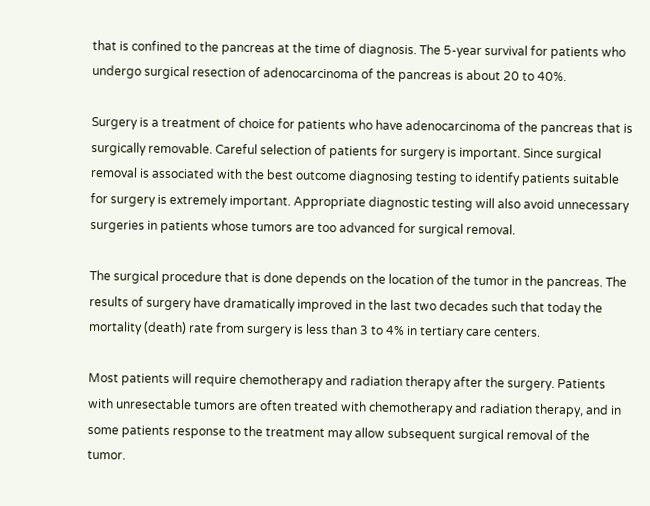that is confined to the pancreas at the time of diagnosis. The 5-year survival for patients who undergo surgical resection of adenocarcinoma of the pancreas is about 20 to 40%.

Surgery is a treatment of choice for patients who have adenocarcinoma of the pancreas that is surgically removable. Careful selection of patients for surgery is important. Since surgical removal is associated with the best outcome diagnosing testing to identify patients suitable for surgery is extremely important. Appropriate diagnostic testing will also avoid unnecessary surgeries in patients whose tumors are too advanced for surgical removal.

The surgical procedure that is done depends on the location of the tumor in the pancreas. The results of surgery have dramatically improved in the last two decades such that today the mortality (death) rate from surgery is less than 3 to 4% in tertiary care centers.

Most patients will require chemotherapy and radiation therapy after the surgery. Patients with unresectable tumors are often treated with chemotherapy and radiation therapy, and in some patients response to the treatment may allow subsequent surgical removal of the tumor.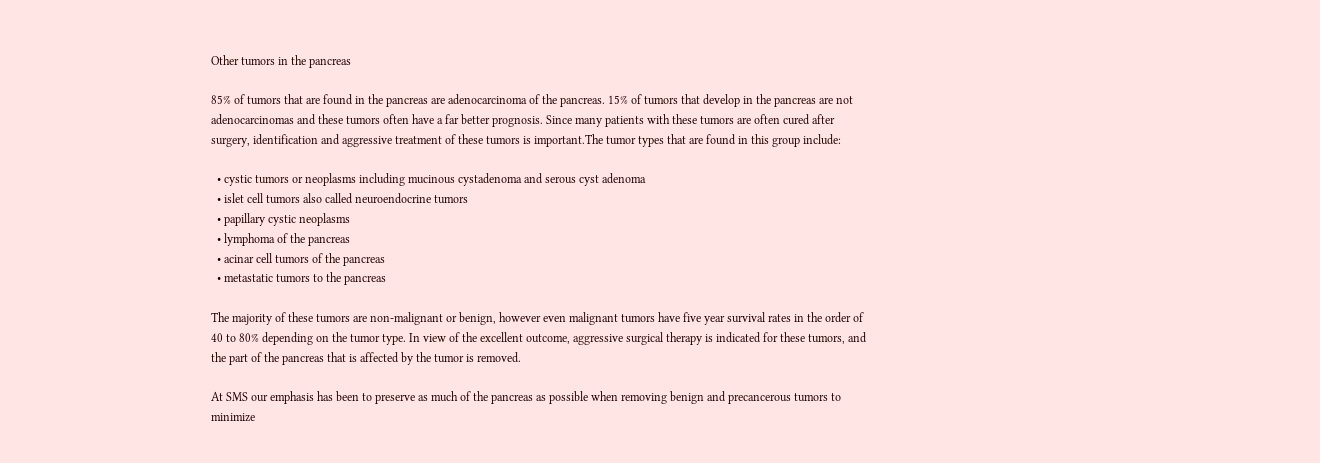Other tumors in the pancreas

85% of tumors that are found in the pancreas are adenocarcinoma of the pancreas. 15% of tumors that develop in the pancreas are not adenocarcinomas and these tumors often have a far better prognosis. Since many patients with these tumors are often cured after surgery, identification and aggressive treatment of these tumors is important.The tumor types that are found in this group include:

  • cystic tumors or neoplasms including mucinous cystadenoma and serous cyst adenoma
  • islet cell tumors also called neuroendocrine tumors
  • papillary cystic neoplasms
  • lymphoma of the pancreas
  • acinar cell tumors of the pancreas
  • metastatic tumors to the pancreas

The majority of these tumors are non-malignant or benign, however even malignant tumors have five year survival rates in the order of 40 to 80% depending on the tumor type. In view of the excellent outcome, aggressive surgical therapy is indicated for these tumors, and the part of the pancreas that is affected by the tumor is removed.

At SMS our emphasis has been to preserve as much of the pancreas as possible when removing benign and precancerous tumors to minimize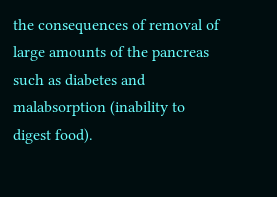the consequences of removal of large amounts of the pancreas such as diabetes and malabsorption (inability to digest food).